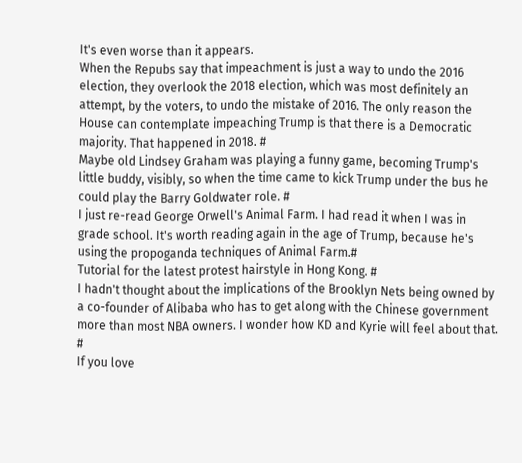It's even worse than it appears.
When the Repubs say that impeachment is just a way to undo the 2016 election, they overlook the 2018 election, which was most definitely an attempt, by the voters, to undo the mistake of 2016. The only reason the House can contemplate impeaching Trump is that there is a Democratic majority. That happened in 2018. #
Maybe old Lindsey Graham was playing a funny game, becoming Trump's little buddy, visibly, so when the time came to kick Trump under the bus he could play the Barry Goldwater role. #
I just re-read George Orwell's Animal Farm. I had read it when I was in grade school. It's worth reading again in the age of Trump, because he's using the propoganda techniques of Animal Farm.#
Tutorial for the latest protest hairstyle in Hong Kong. #
I hadn't thought about the implications of the Brooklyn Nets being owned by a co-founder of Alibaba who has to get along with the Chinese government more than most NBA owners. I wonder how KD and Kyrie will feel about that. #
If you love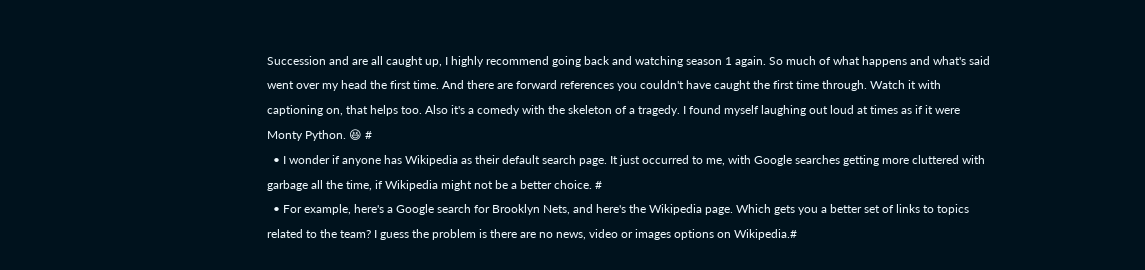Succession and are all caught up, I highly recommend going back and watching season 1 again. So much of what happens and what's said went over my head the first time. And there are forward references you couldn't have caught the first time through. Watch it with captioning on, that helps too. Also it's a comedy with the skeleton of a tragedy. I found myself laughing out loud at times as if it were Monty Python. 😆 #
  • I wonder if anyone has Wikipedia as their default search page. It just occurred to me, with Google searches getting more cluttered with garbage all the time, if Wikipedia might not be a better choice. #
  • For example, here's a Google search for Brooklyn Nets, and here's the Wikipedia page. Which gets you a better set of links to topics related to the team? I guess the problem is there are no news, video or images options on Wikipedia.#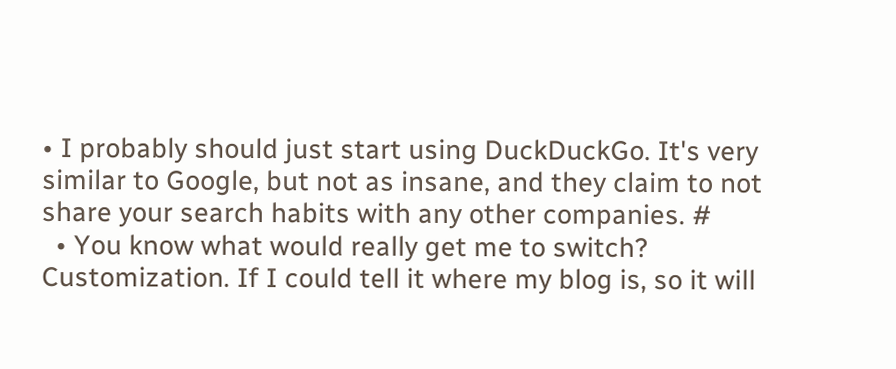• I probably should just start using DuckDuckGo. It's very similar to Google, but not as insane, and they claim to not share your search habits with any other companies. #
  • You know what would really get me to switch? Customization. If I could tell it where my blog is, so it will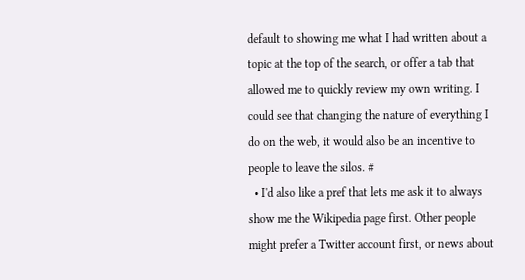default to showing me what I had written about a topic at the top of the search, or offer a tab that allowed me to quickly review my own writing. I could see that changing the nature of everything I do on the web, it would also be an incentive to people to leave the silos. #
  • I'd also like a pref that lets me ask it to always show me the Wikipedia page first. Other people might prefer a Twitter account first, or news about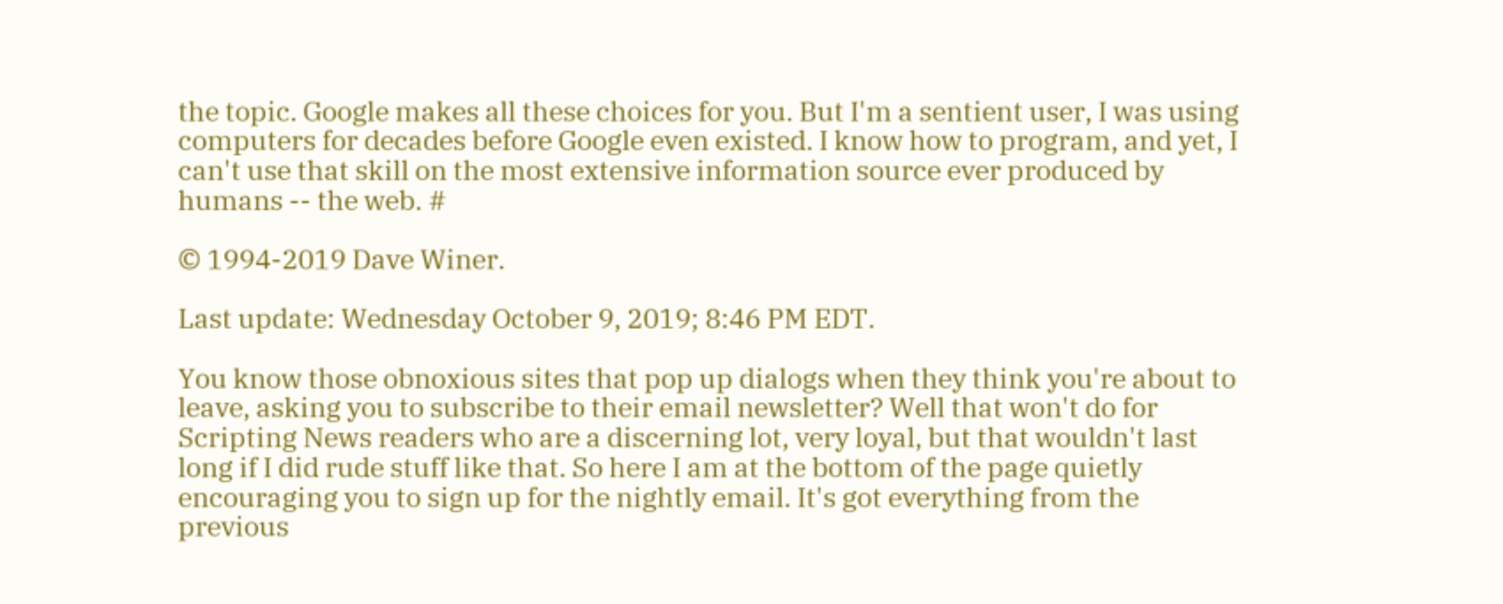the topic. Google makes all these choices for you. But I'm a sentient user, I was using computers for decades before Google even existed. I know how to program, and yet, I can't use that skill on the most extensive information source ever produced by humans -- the web. #

© 1994-2019 Dave Winer.

Last update: Wednesday October 9, 2019; 8:46 PM EDT.

You know those obnoxious sites that pop up dialogs when they think you're about to leave, asking you to subscribe to their email newsletter? Well that won't do for Scripting News readers who are a discerning lot, very loyal, but that wouldn't last long if I did rude stuff like that. So here I am at the bottom of the page quietly encouraging you to sign up for the nightly email. It's got everything from the previous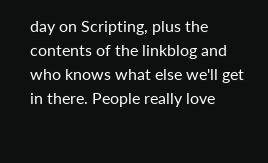day on Scripting, plus the contents of the linkblog and who knows what else we'll get in there. People really love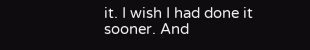it. I wish I had done it sooner. And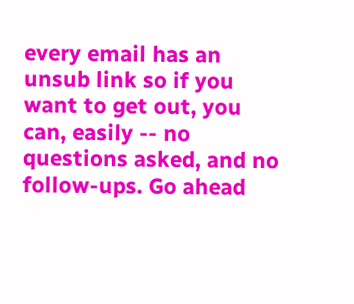every email has an unsub link so if you want to get out, you can, easily -- no questions asked, and no follow-ups. Go ahead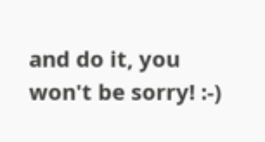and do it, you won't be sorry! :-)